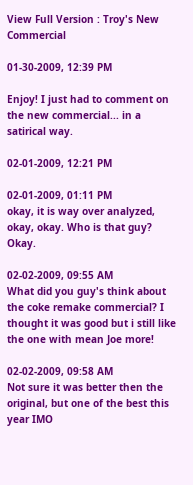View Full Version : Troy's New Commercial

01-30-2009, 12:39 PM

Enjoy! I just had to comment on the new commercial... in a satirical way.

02-01-2009, 12:21 PM

02-01-2009, 01:11 PM
okay, it is way over analyzed, okay, okay. Who is that guy? Okay.

02-02-2009, 09:55 AM
What did you guy's think about the coke remake commercial? I thought it was good but i still like the one with mean Joe more!

02-02-2009, 09:58 AM
Not sure it was better then the original, but one of the best this year IMO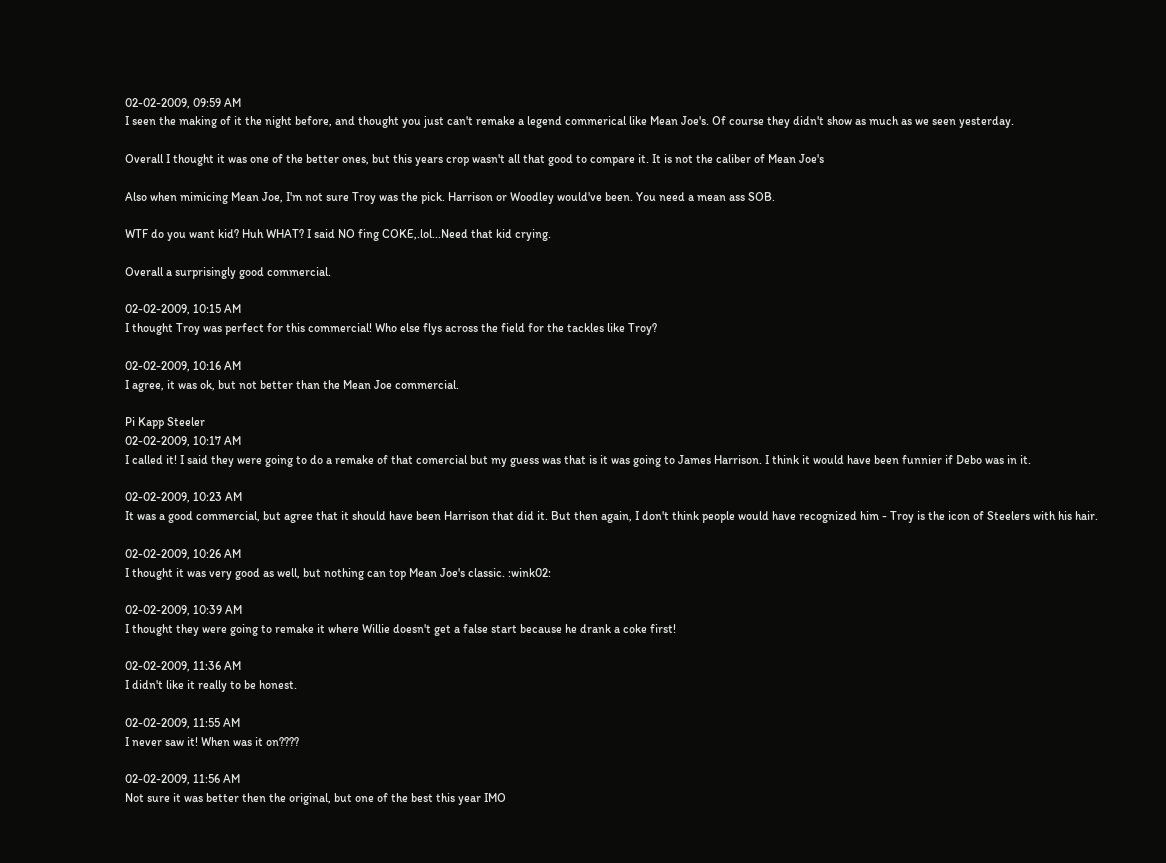02-02-2009, 09:59 AM
I seen the making of it the night before, and thought you just can't remake a legend commerical like Mean Joe's. Of course they didn't show as much as we seen yesterday.

Overall I thought it was one of the better ones, but this years crop wasn't all that good to compare it. It is not the caliber of Mean Joe's

Also when mimicing Mean Joe, I'm not sure Troy was the pick. Harrison or Woodley would've been. You need a mean ass SOB.

WTF do you want kid? Huh WHAT? I said NO fing COKE,.lol...Need that kid crying.

Overall a surprisingly good commercial.

02-02-2009, 10:15 AM
I thought Troy was perfect for this commercial! Who else flys across the field for the tackles like Troy?

02-02-2009, 10:16 AM
I agree, it was ok, but not better than the Mean Joe commercial.

Pi Kapp Steeler
02-02-2009, 10:17 AM
I called it! I said they were going to do a remake of that comercial but my guess was that is it was going to James Harrison. I think it would have been funnier if Debo was in it.

02-02-2009, 10:23 AM
It was a good commercial, but agree that it should have been Harrison that did it. But then again, I don't think people would have recognized him - Troy is the icon of Steelers with his hair.

02-02-2009, 10:26 AM
I thought it was very good as well, but nothing can top Mean Joe's classic. :wink02:

02-02-2009, 10:39 AM
I thought they were going to remake it where Willie doesn't get a false start because he drank a coke first!

02-02-2009, 11:36 AM
I didn't like it really to be honest.

02-02-2009, 11:55 AM
I never saw it! When was it on????

02-02-2009, 11:56 AM
Not sure it was better then the original, but one of the best this year IMO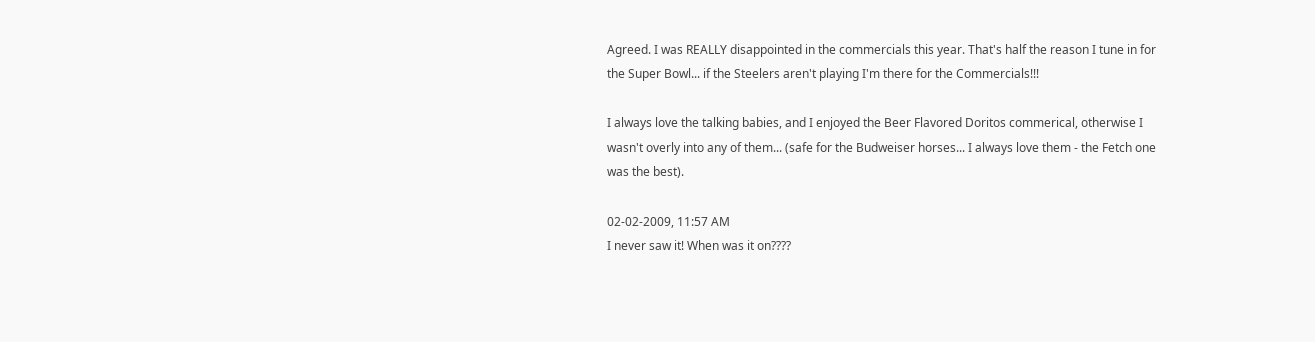Agreed. I was REALLY disappointed in the commercials this year. That's half the reason I tune in for the Super Bowl... if the Steelers aren't playing I'm there for the Commercials!!!

I always love the talking babies, and I enjoyed the Beer Flavored Doritos commerical, otherwise I wasn't overly into any of them... (safe for the Budweiser horses... I always love them - the Fetch one was the best).

02-02-2009, 11:57 AM
I never saw it! When was it on????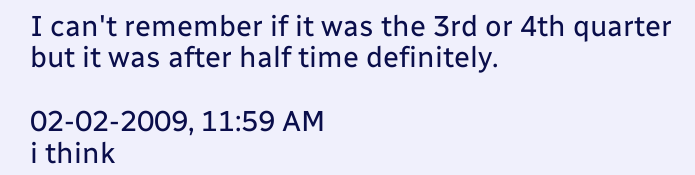I can't remember if it was the 3rd or 4th quarter but it was after half time definitely.

02-02-2009, 11:59 AM
i think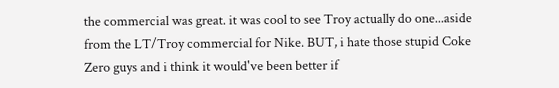the commercial was great. it was cool to see Troy actually do one...aside from the LT/Troy commercial for Nike. BUT, i hate those stupid Coke Zero guys and i think it would've been better if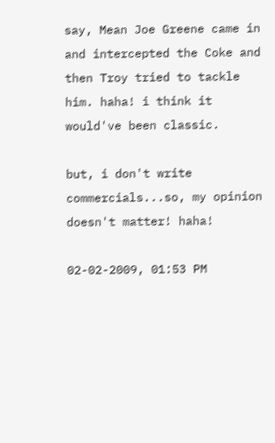say, Mean Joe Greene came in and intercepted the Coke and then Troy tried to tackle him. haha! i think it would've been classic.

but, i don't write commercials...so, my opinion doesn't matter! haha!

02-02-2009, 01:53 PM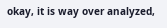okay, it is way over analyzed,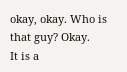okay, okay. Who is that guy? Okay.
It is a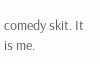comedy skit. It is me.